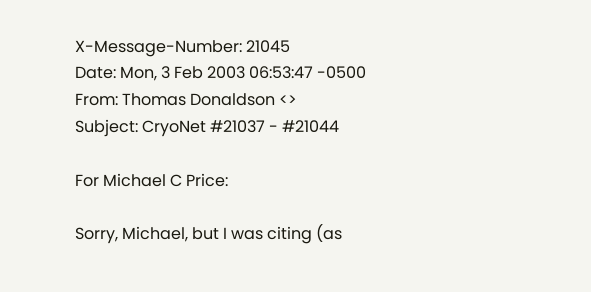X-Message-Number: 21045
Date: Mon, 3 Feb 2003 06:53:47 -0500
From: Thomas Donaldson <>
Subject: CryoNet #21037 - #21044

For Michael C Price:

Sorry, Michael, but I was citing (as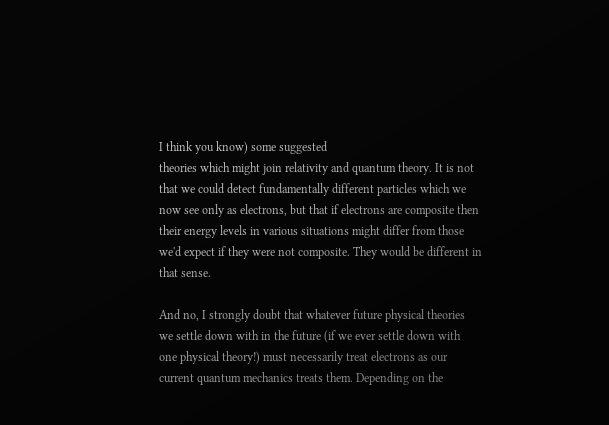I think you know) some suggested
theories which might join relativity and quantum theory. It is not
that we could detect fundamentally different particles which we
now see only as electrons, but that if electrons are composite then
their energy levels in various situations might differ from those
we'd expect if they were not composite. They would be different in
that sense.

And no, I strongly doubt that whatever future physical theories
we settle down with in the future (if we ever settle down with
one physical theory!) must necessarily treat electrons as our
current quantum mechanics treats them. Depending on the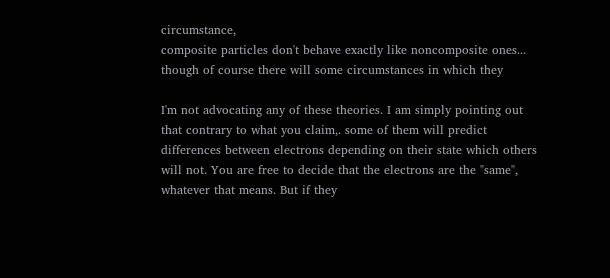circumstance,
composite particles don't behave exactly like noncomposite ones...
though of course there will some circumstances in which they

I'm not advocating any of these theories. I am simply pointing out
that contrary to what you claim,. some of them will predict
differences between electrons depending on their state which others
will not. You are free to decide that the electrons are the "same",
whatever that means. But if they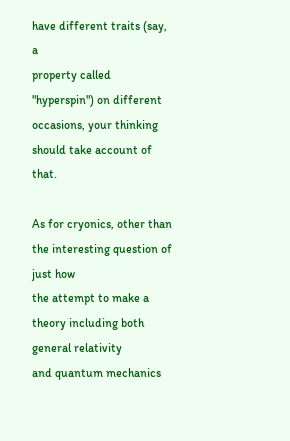have different traits (say, a
property called "hyperspin") on different occasions, your thinking
should take account of that.

As for cryonics, other than the interesting question of just how
the attempt to make a theory including both general relativity
and quantum mechanics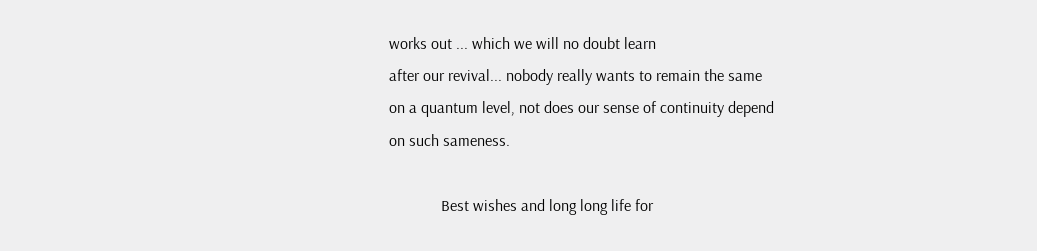works out ... which we will no doubt learn
after our revival... nobody really wants to remain the same
on a quantum level, not does our sense of continuity depend
on such sameness.

             Best wishes and long long life for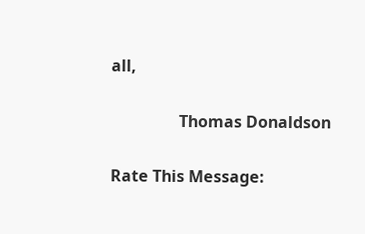all,

                 Thomas Donaldson

Rate This Message: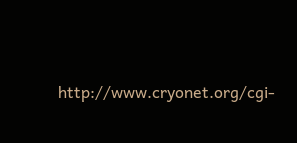http://www.cryonet.org/cgi-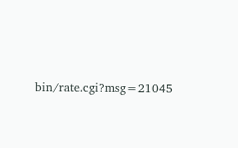bin/rate.cgi?msg=21045